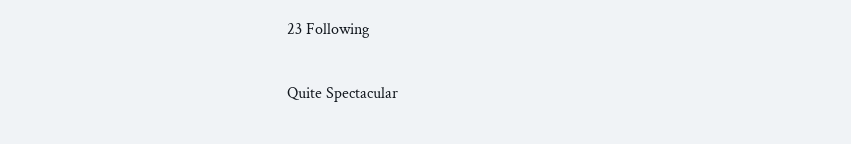23 Following

Quite Spectacular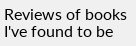Reviews of books I've found to be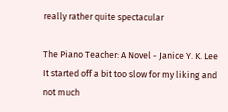really rather quite spectacular

The Piano Teacher: A Novel - Janice Y. K. Lee It started off a bit too slow for my liking and not much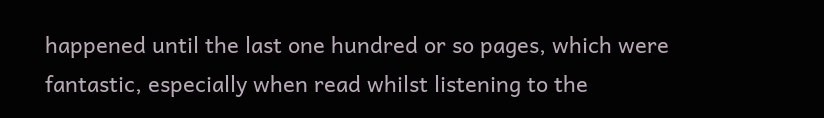happened until the last one hundred or so pages, which were fantastic, especially when read whilst listening to the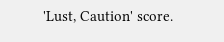'Lust, Caution' score.